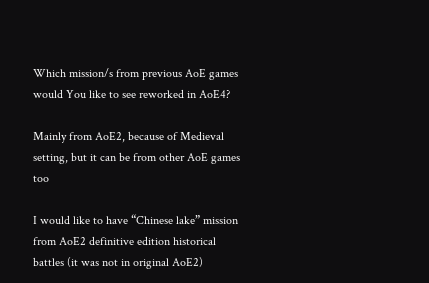Which mission/s from previous AoE games would You like to see reworked in AoE4?

Mainly from AoE2, because of Medieval setting, but it can be from other AoE games too

I would like to have “Chinese lake” mission from AoE2 definitive edition historical battles (it was not in original AoE2)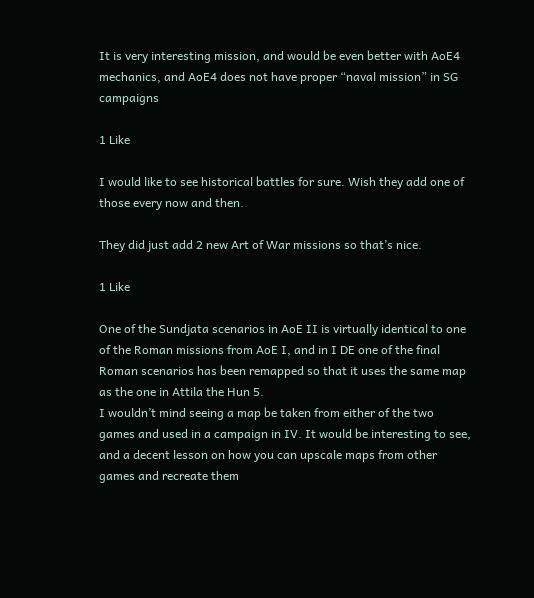It is very interesting mission, and would be even better with AoE4 mechanics, and AoE4 does not have proper “naval mission” in SG campaigns

1 Like

I would like to see historical battles for sure. Wish they add one of those every now and then.

They did just add 2 new Art of War missions so that’s nice.

1 Like

One of the Sundjata scenarios in AoE II is virtually identical to one of the Roman missions from AoE I, and in I DE one of the final Roman scenarios has been remapped so that it uses the same map as the one in Attila the Hun 5.
I wouldn’t mind seeing a map be taken from either of the two games and used in a campaign in IV. It would be interesting to see, and a decent lesson on how you can upscale maps from other games and recreate them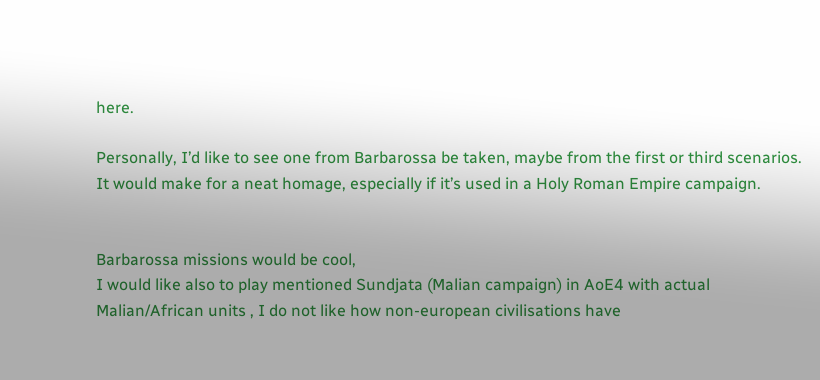here.

Personally, I’d like to see one from Barbarossa be taken, maybe from the first or third scenarios. It would make for a neat homage, especially if it’s used in a Holy Roman Empire campaign.


Barbarossa missions would be cool,
I would like also to play mentioned Sundjata (Malian campaign) in AoE4 with actual Malian/African units , I do not like how non-european civilisations have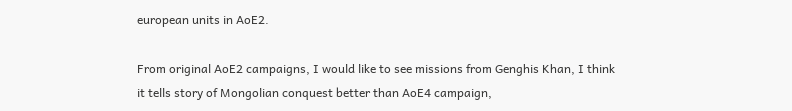european units in AoE2.

From original AoE2 campaigns, I would like to see missions from Genghis Khan, I think it tells story of Mongolian conquest better than AoE4 campaign,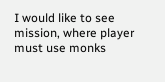I would like to see mission, where player must use monks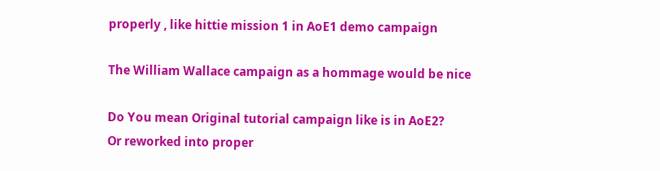properly , like hittie mission 1 in AoE1 demo campaign

The William Wallace campaign as a hommage would be nice

Do You mean Original tutorial campaign like is in AoE2?
Or reworked into proper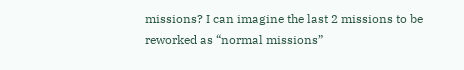missions? I can imagine the last 2 missions to be reworked as “normal missions”